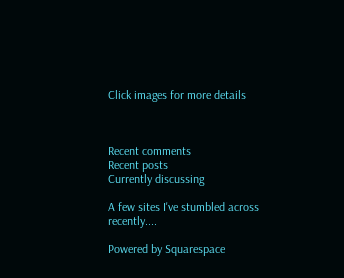Click images for more details



Recent comments
Recent posts
Currently discussing

A few sites I've stumbled across recently....

Powered by Squarespace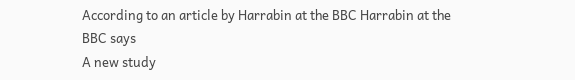According to an article by Harrabin at the BBC Harrabin at the BBC says
A new study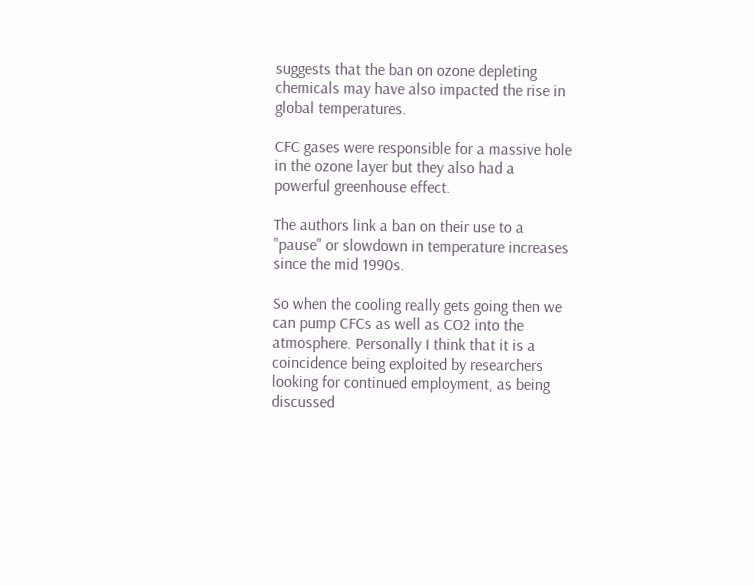suggests that the ban on ozone depleting chemicals may have also impacted the rise in global temperatures.

CFC gases were responsible for a massive hole in the ozone layer but they also had a powerful greenhouse effect.

The authors link a ban on their use to a "pause" or slowdown in temperature increases since the mid 1990s.

So when the cooling really gets going then we can pump CFCs as well as CO2 into the atmosphere. Personally I think that it is a coincidence being exploited by researchers looking for continued employment, as being discussed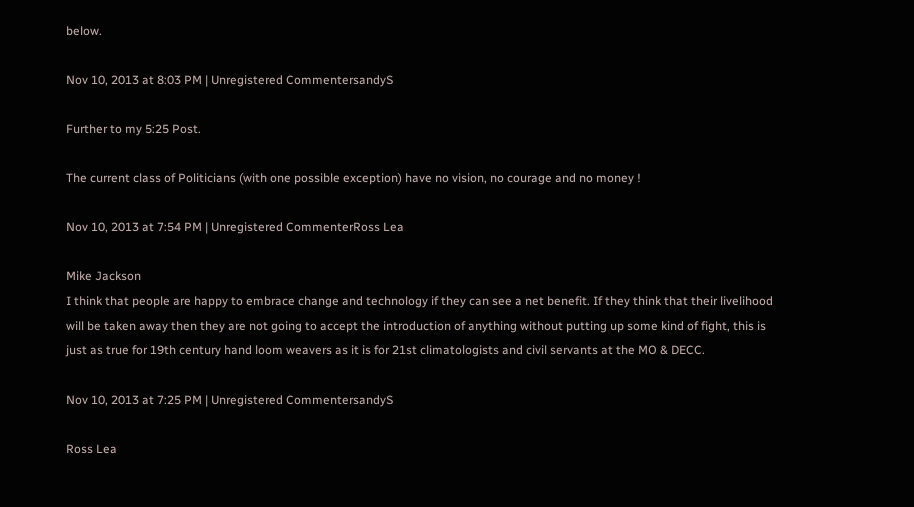below.

Nov 10, 2013 at 8:03 PM | Unregistered CommentersandyS

Further to my 5:25 Post.

The current class of Politicians (with one possible exception) have no vision, no courage and no money !

Nov 10, 2013 at 7:54 PM | Unregistered CommenterRoss Lea

Mike Jackson
I think that people are happy to embrace change and technology if they can see a net benefit. If they think that their livelihood will be taken away then they are not going to accept the introduction of anything without putting up some kind of fight, this is just as true for 19th century hand loom weavers as it is for 21st climatologists and civil servants at the MO & DECC.

Nov 10, 2013 at 7:25 PM | Unregistered CommentersandyS

Ross Lea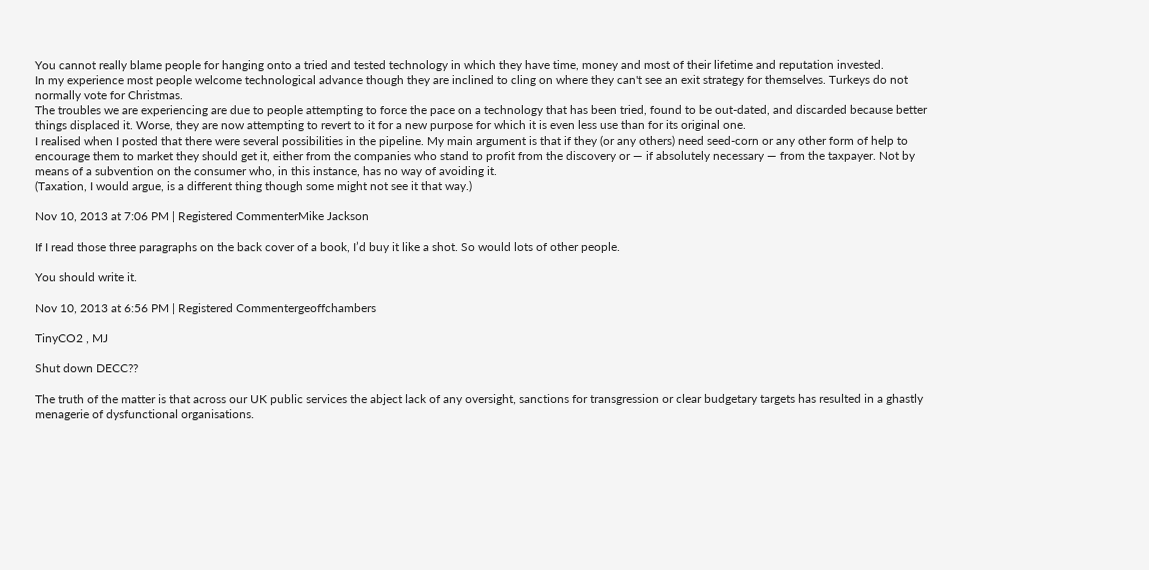You cannot really blame people for hanging onto a tried and tested technology in which they have time, money and most of their lifetime and reputation invested.
In my experience most people welcome technological advance though they are inclined to cling on where they can't see an exit strategy for themselves. Turkeys do not normally vote for Christmas.
The troubles we are experiencing are due to people attempting to force the pace on a technology that has been tried, found to be out-dated, and discarded because better things displaced it. Worse, they are now attempting to revert to it for a new purpose for which it is even less use than for its original one.
I realised when I posted that there were several possibilities in the pipeline. My main argument is that if they (or any others) need seed-corn or any other form of help to encourage them to market they should get it, either from the companies who stand to profit from the discovery or — if absolutely necessary — from the taxpayer. Not by means of a subvention on the consumer who, in this instance, has no way of avoiding it.
(Taxation, I would argue, is a different thing though some might not see it that way.)

Nov 10, 2013 at 7:06 PM | Registered CommenterMike Jackson

If I read those three paragraphs on the back cover of a book, I’d buy it like a shot. So would lots of other people.

You should write it.

Nov 10, 2013 at 6:56 PM | Registered Commentergeoffchambers

TinyCO2 , MJ

Shut down DECC??

The truth of the matter is that across our UK public services the abject lack of any oversight, sanctions for transgression or clear budgetary targets has resulted in a ghastly menagerie of dysfunctional organisations.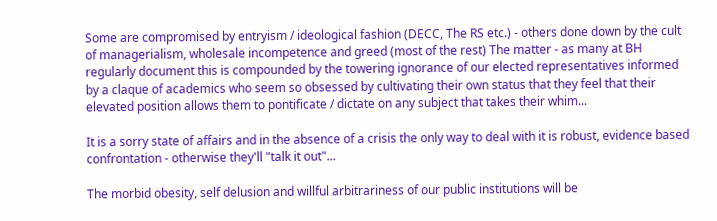Some are compromised by entryism / ideological fashion (DECC, The RS etc.) - others done down by the cult of managerialism, wholesale incompetence and greed (most of the rest) The matter - as many at BH regularly document this is compounded by the towering ignorance of our elected representatives informed by a claque of academics who seem so obsessed by cultivating their own status that they feel that their elevated position allows them to pontificate / dictate on any subject that takes their whim...

It is a sorry state of affairs and in the absence of a crisis the only way to deal with it is robust, evidence based confrontation - otherwise they'll "talk it out"...

The morbid obesity, self delusion and willful arbitrariness of our public institutions will be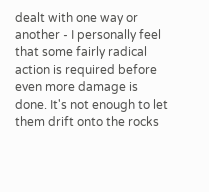dealt with one way or another - I personally feel that some fairly radical action is required before even more damage is done. It's not enough to let them drift onto the rocks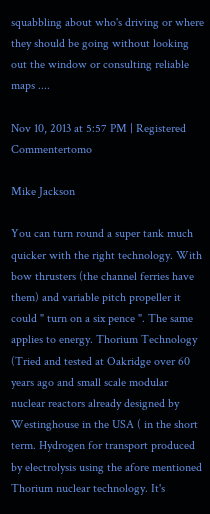squabbling about who's driving or where they should be going without looking out the window or consulting reliable maps ....

Nov 10, 2013 at 5:57 PM | Registered Commentertomo

Mike Jackson

You can turn round a super tank much quicker with the right technology. With bow thrusters (the channel ferries have them) and variable pitch propeller it could " turn on a six pence ". The same applies to energy. Thorium Technology (Tried and tested at Oakridge over 60 years ago and small scale modular nuclear reactors already designed by Westinghouse in the USA ( in the short term. Hydrogen for transport produced by electrolysis using the afore mentioned Thorium nuclear technology. It's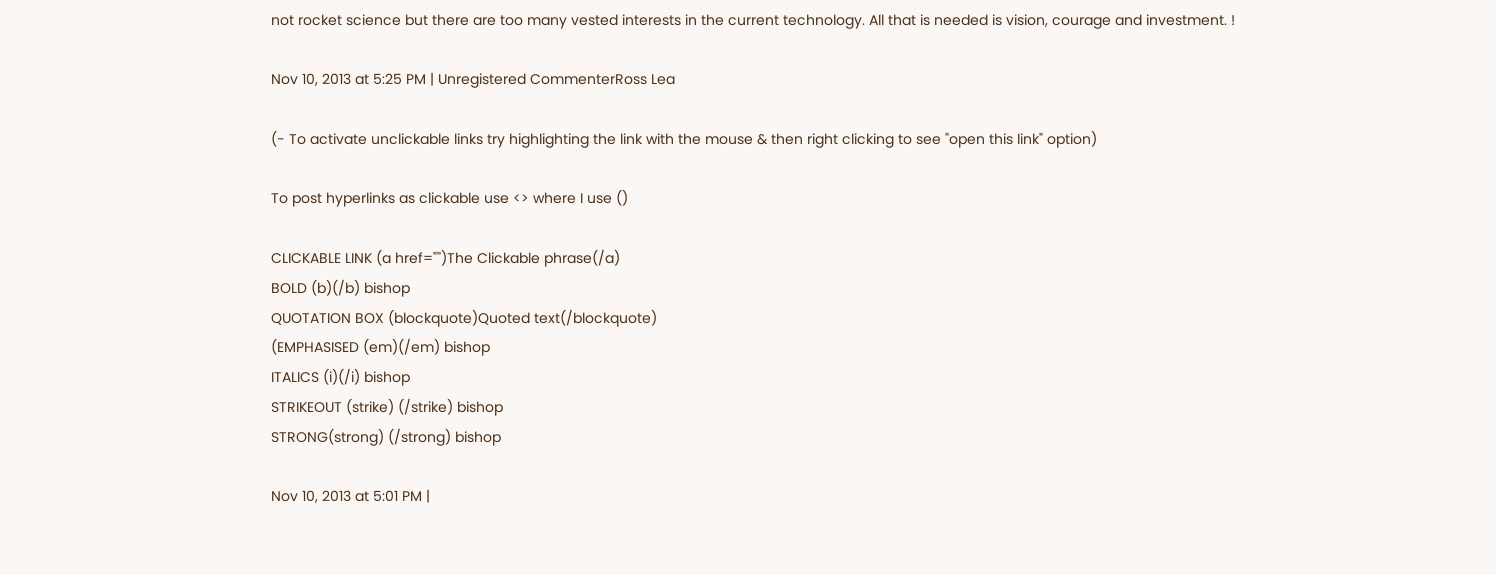not rocket science but there are too many vested interests in the current technology. All that is needed is vision, courage and investment. !

Nov 10, 2013 at 5:25 PM | Unregistered CommenterRoss Lea

(- To activate unclickable links try highlighting the link with the mouse & then right clicking to see "open this link" option)

To post hyperlinks as clickable use <> where I use ()

CLICKABLE LINK (a href="")The Clickable phrase(/a)
BOLD (b)(/b) bishop
QUOTATION BOX (blockquote)Quoted text(/blockquote)
(EMPHASISED (em)(/em) bishop
ITALICS (i)(/i) bishop
STRIKEOUT (strike) (/strike) bishop
STRONG(strong) (/strong) bishop

Nov 10, 2013 at 5:01 PM |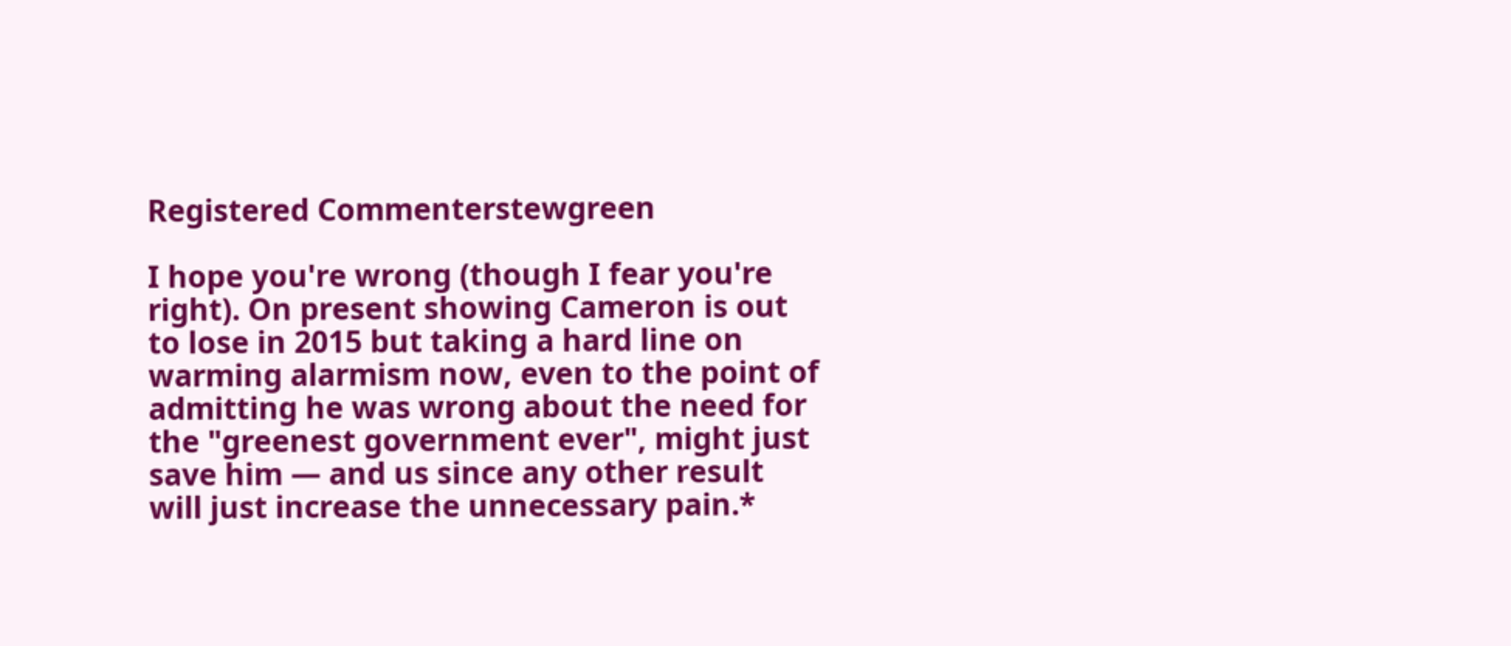Registered Commenterstewgreen

I hope you're wrong (though I fear you're right). On present showing Cameron is out to lose in 2015 but taking a hard line on warming alarmism now, even to the point of admitting he was wrong about the need for the "greenest government ever", might just save him — and us since any other result will just increase the unnecessary pain.*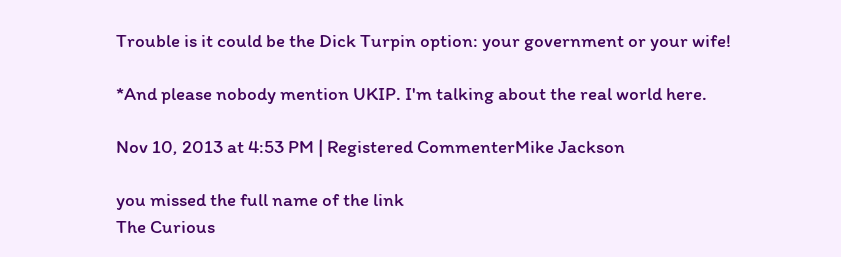Trouble is it could be the Dick Turpin option: your government or your wife!

*And please nobody mention UKIP. I'm talking about the real world here.

Nov 10, 2013 at 4:53 PM | Registered CommenterMike Jackson

you missed the full name of the link
The Curious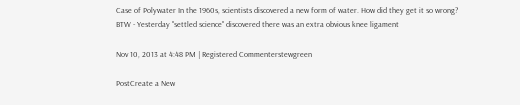Case of Polywater In the 1960s, scientists discovered a new form of water. How did they get it so wrong?
BTW - Yesterday "settled science" discovered there was an extra obvious knee ligament

Nov 10, 2013 at 4:48 PM | Registered Commenterstewgreen

PostCreate a New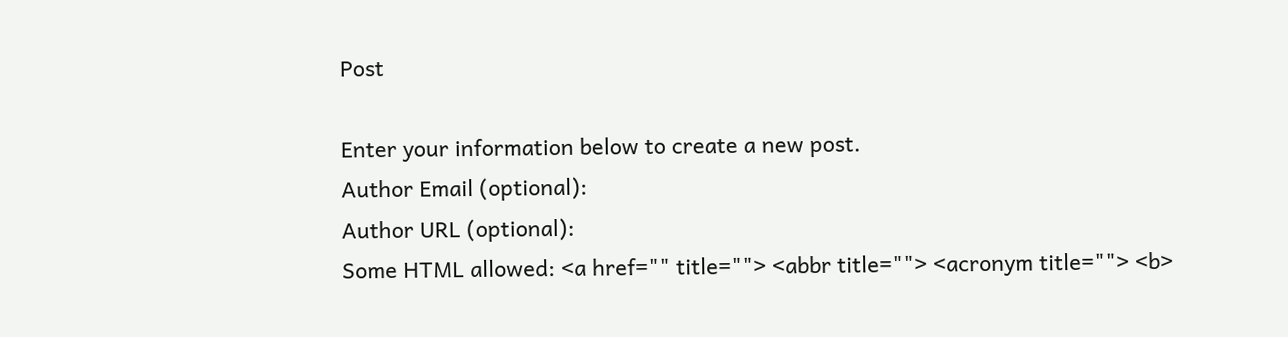Post

Enter your information below to create a new post.
Author Email (optional):
Author URL (optional):
Some HTML allowed: <a href="" title=""> <abbr title=""> <acronym title=""> <b>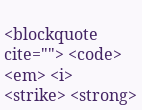<blockquote cite=""> <code> <em> <i> <strike> <strong>